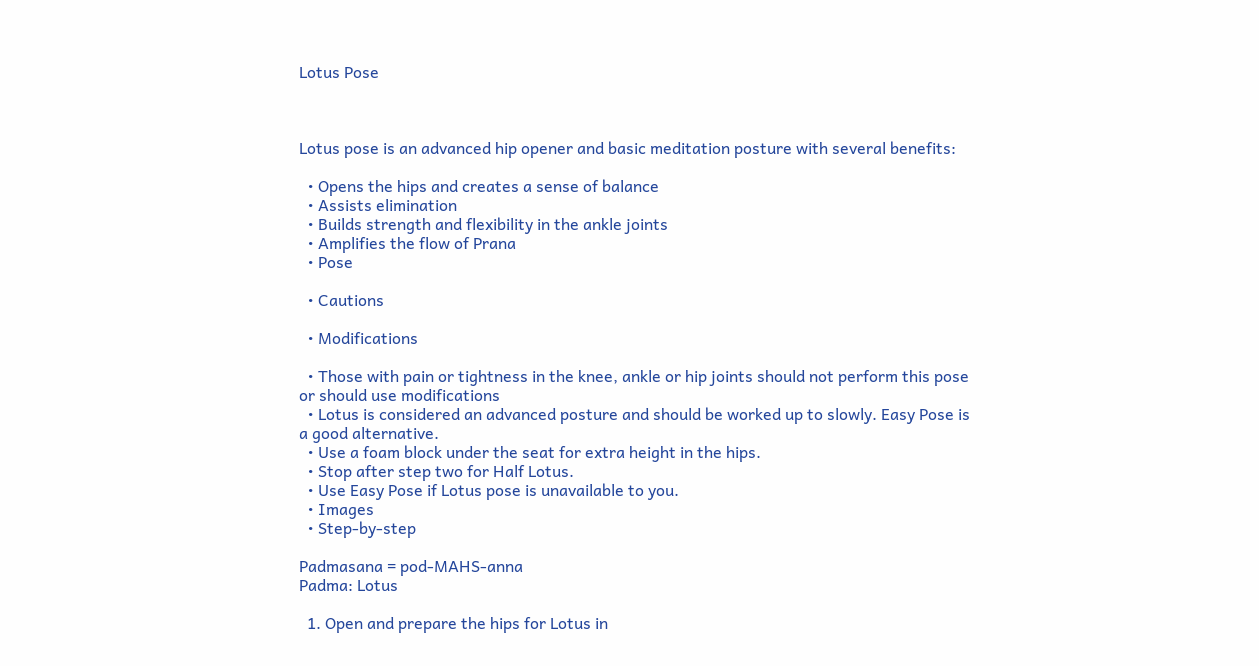Lotus Pose



Lotus pose is an advanced hip opener and basic meditation posture with several benefits:

  • Opens the hips and creates a sense of balance
  • Assists elimination
  • Builds strength and flexibility in the ankle joints
  • Amplifies the flow of Prana
  • Pose

  • Cautions

  • Modifications

  • Those with pain or tightness in the knee, ankle or hip joints should not perform this pose or should use modifications
  • Lotus is considered an advanced posture and should be worked up to slowly. Easy Pose is a good alternative.
  • Use a foam block under the seat for extra height in the hips.
  • Stop after step two for Half Lotus.
  • Use Easy Pose if Lotus pose is unavailable to you.
  • Images
  • Step-by-step

Padmasana = pod-MAHS-anna
Padma: Lotus

  1. Open and prepare the hips for Lotus in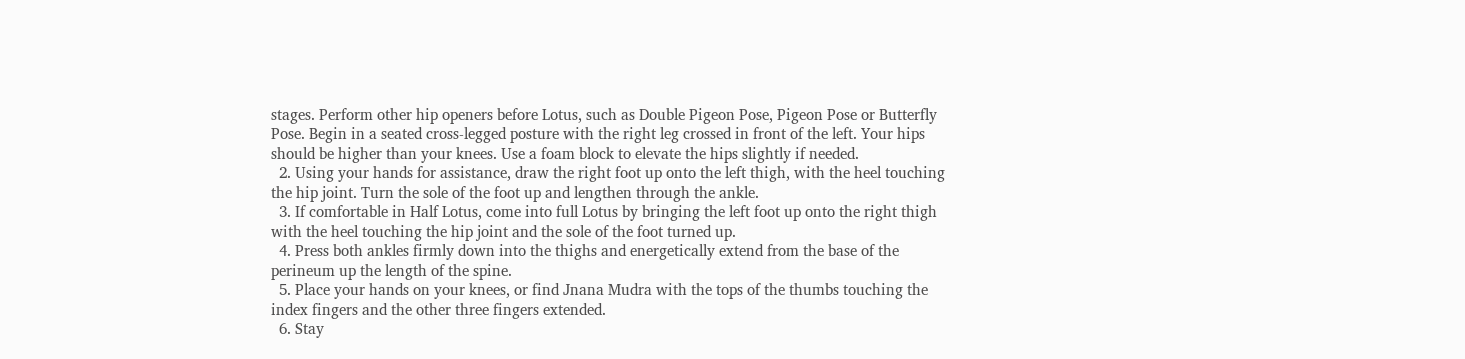stages. Perform other hip openers before Lotus, such as Double Pigeon Pose, Pigeon Pose or Butterfly Pose. Begin in a seated cross-legged posture with the right leg crossed in front of the left. Your hips should be higher than your knees. Use a foam block to elevate the hips slightly if needed.
  2. Using your hands for assistance, draw the right foot up onto the left thigh, with the heel touching the hip joint. Turn the sole of the foot up and lengthen through the ankle.
  3. If comfortable in Half Lotus, come into full Lotus by bringing the left foot up onto the right thigh with the heel touching the hip joint and the sole of the foot turned up.
  4. Press both ankles firmly down into the thighs and energetically extend from the base of the perineum up the length of the spine.
  5. Place your hands on your knees, or find Jnana Mudra with the tops of the thumbs touching the index fingers and the other three fingers extended.
  6. Stay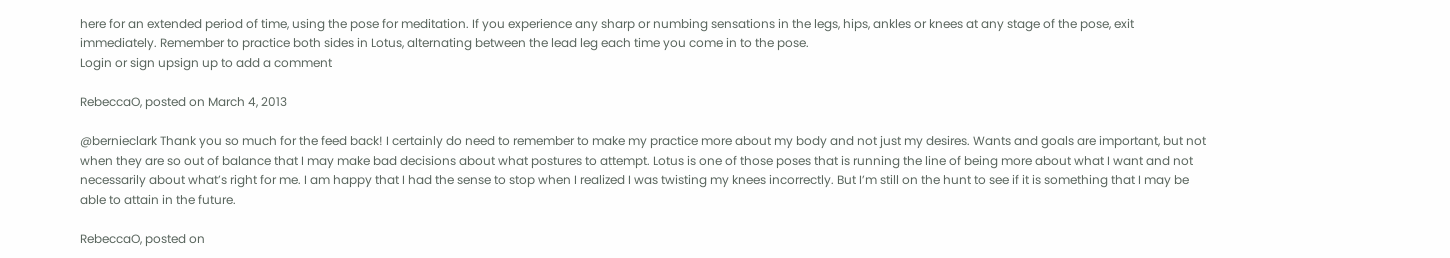here for an extended period of time, using the pose for meditation. If you experience any sharp or numbing sensations in the legs, hips, ankles or knees at any stage of the pose, exit immediately. Remember to practice both sides in Lotus, alternating between the lead leg each time you come in to the pose.
Login or sign upsign up to add a comment

RebeccaO, posted on March 4, 2013

@bernieclark Thank you so much for the feed back! I certainly do need to remember to make my practice more about my body and not just my desires. Wants and goals are important, but not when they are so out of balance that I may make bad decisions about what postures to attempt. Lotus is one of those poses that is running the line of being more about what I want and not necessarily about what’s right for me. I am happy that I had the sense to stop when I realized I was twisting my knees incorrectly. But I’m still on the hunt to see if it is something that I may be able to attain in the future.

RebeccaO, posted on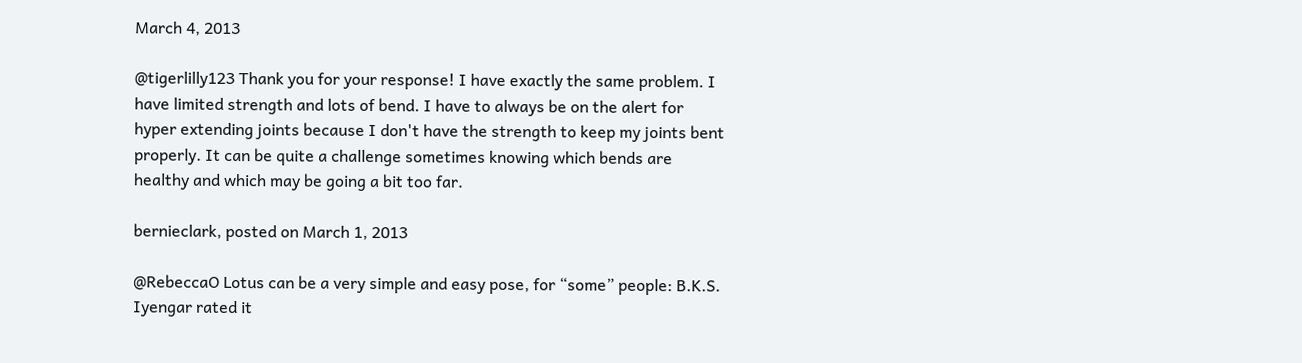March 4, 2013

@tigerlilly123 Thank you for your response! I have exactly the same problem. I have limited strength and lots of bend. I have to always be on the alert for hyper extending joints because I don't have the strength to keep my joints bent properly. It can be quite a challenge sometimes knowing which bends are healthy and which may be going a bit too far.

bernieclark, posted on March 1, 2013

@RebeccaO Lotus can be a very simple and easy pose, for “some” people: B.K.S. Iyengar rated it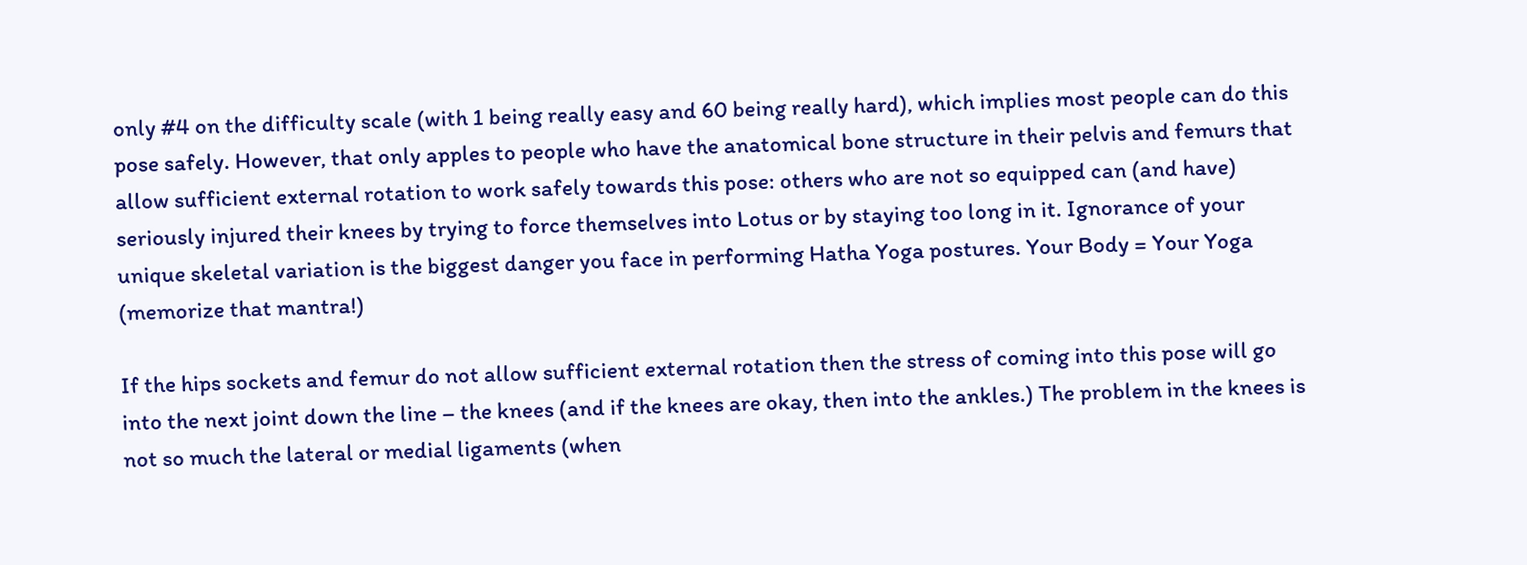only #4 on the difficulty scale (with 1 being really easy and 60 being really hard), which implies most people can do this pose safely. However, that only apples to people who have the anatomical bone structure in their pelvis and femurs that allow sufficient external rotation to work safely towards this pose: others who are not so equipped can (and have) seriously injured their knees by trying to force themselves into Lotus or by staying too long in it. Ignorance of your unique skeletal variation is the biggest danger you face in performing Hatha Yoga postures. Your Body = Your Yoga (memorize that mantra!)

If the hips sockets and femur do not allow sufficient external rotation then the stress of coming into this pose will go into the next joint down the line – the knees (and if the knees are okay, then into the ankles.) The problem in the knees is not so much the lateral or medial ligaments (when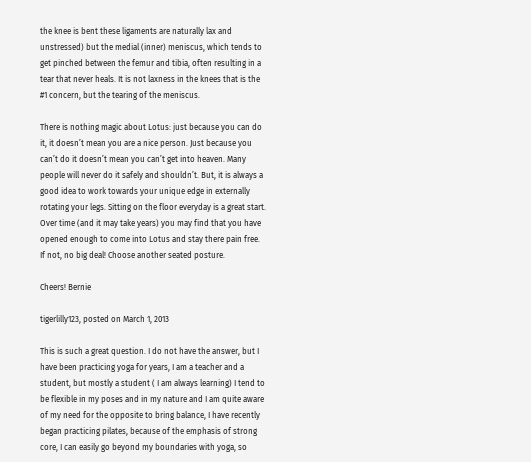the knee is bent these ligaments are naturally lax and unstressed) but the medial (inner) meniscus, which tends to get pinched between the femur and tibia, often resulting in a tear that never heals. It is not laxness in the knees that is the #1 concern, but the tearing of the meniscus.

There is nothing magic about Lotus: just because you can do it, it doesn’t mean you are a nice person. Just because you can’t do it doesn’t mean you can’t get into heaven. Many people will never do it safely and shouldn’t. But, it is always a good idea to work towards your unique edge in externally rotating your legs. Sitting on the floor everyday is a great start. Over time (and it may take years) you may find that you have opened enough to come into Lotus and stay there pain free. If not, no big deal! Choose another seated posture.

Cheers! Bernie

tigerlilly123, posted on March 1, 2013

This is such a great question. I do not have the answer, but I have been practicing yoga for years, I am a teacher and a student, but mostly a student ( I am always learning) I tend to be flexible in my poses and in my nature and I am quite aware of my need for the opposite to bring balance, I have recently began practicing pilates, because of the emphasis of strong core, I can easily go beyond my boundaries with yoga, so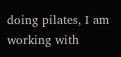doing pilates, I am working with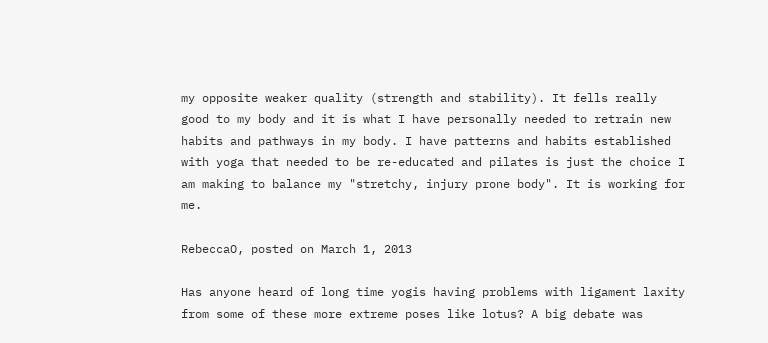my opposite weaker quality (strength and stability). It fells really good to my body and it is what I have personally needed to retrain new habits and pathways in my body. I have patterns and habits established with yoga that needed to be re-educated and pilates is just the choice I am making to balance my "stretchy, injury prone body". It is working for me.

RebeccaO, posted on March 1, 2013

Has anyone heard of long time yogis having problems with ligament laxity from some of these more extreme poses like lotus? A big debate was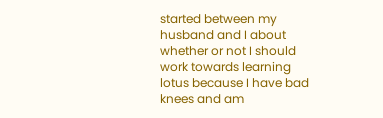started between my husband and I about whether or not I should work towards learning lotus because I have bad knees and am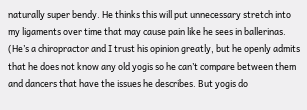naturally super bendy. He thinks this will put unnecessary stretch into my ligaments over time that may cause pain like he sees in ballerinas. (He’s a chiropractor and I trust his opinion greatly, but he openly admits that he does not know any old yogis so he can’t compare between them and dancers that have the issues he describes. But yogis do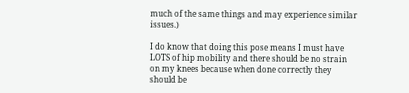much of the same things and may experience similar issues.)

I do know that doing this pose means I must have LOTS of hip mobility and there should be no strain on my knees because when done correctly they should be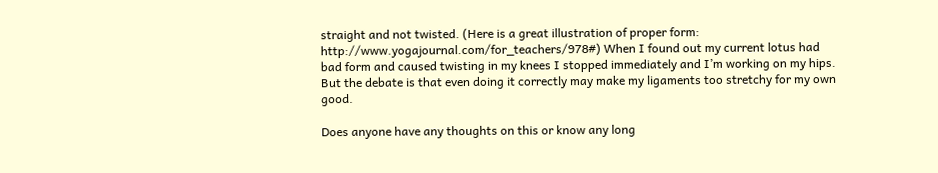straight and not twisted. (Here is a great illustration of proper form: http://www.yogajournal.com/for_teachers/978#) When I found out my current lotus had bad form and caused twisting in my knees I stopped immediately and I’m working on my hips. But the debate is that even doing it correctly may make my ligaments too stretchy for my own good.

Does anyone have any thoughts on this or know any long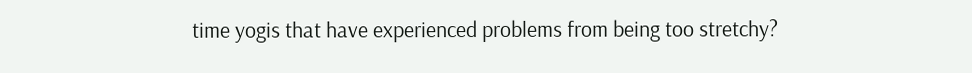time yogis that have experienced problems from being too stretchy?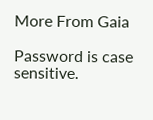More From Gaia

Password is case sensitive.